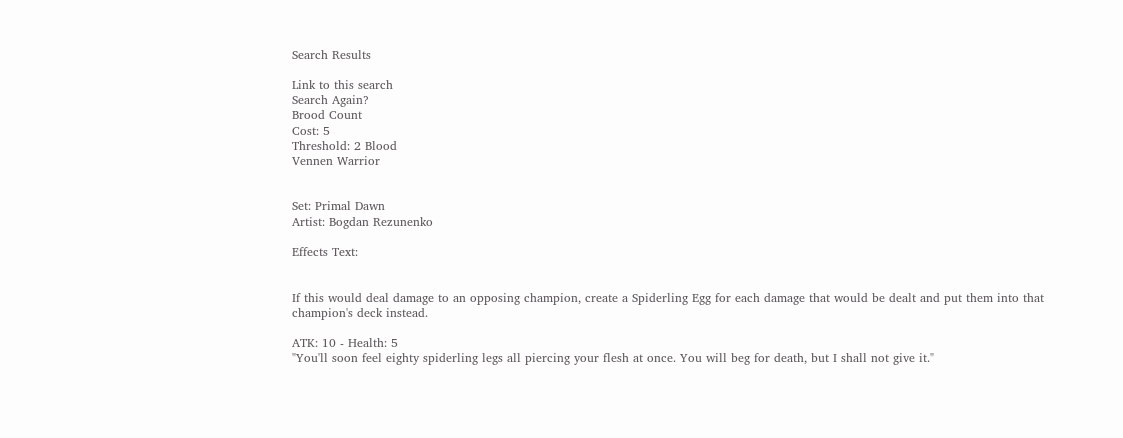Search Results

Link to this search
Search Again?
Brood Count
Cost: 5
Threshold: 2 Blood
Vennen Warrior


Set: Primal Dawn
Artist: Bogdan Rezunenko

Effects Text:


If this would deal damage to an opposing champion, create a Spiderling Egg for each damage that would be dealt and put them into that champion's deck instead.

ATK: 10 - Health: 5
"You'll soon feel eighty spiderling legs all piercing your flesh at once. You will beg for death, but I shall not give it."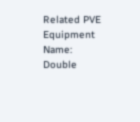Related PVE Equipment
Name: Double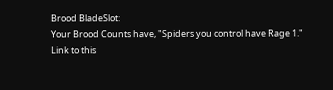Brood BladeSlot:
Your Brood Counts have, "Spiders you control have Rage 1."
Link to this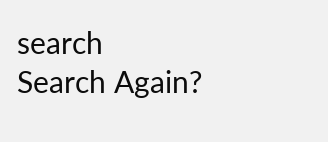search
Search Again?